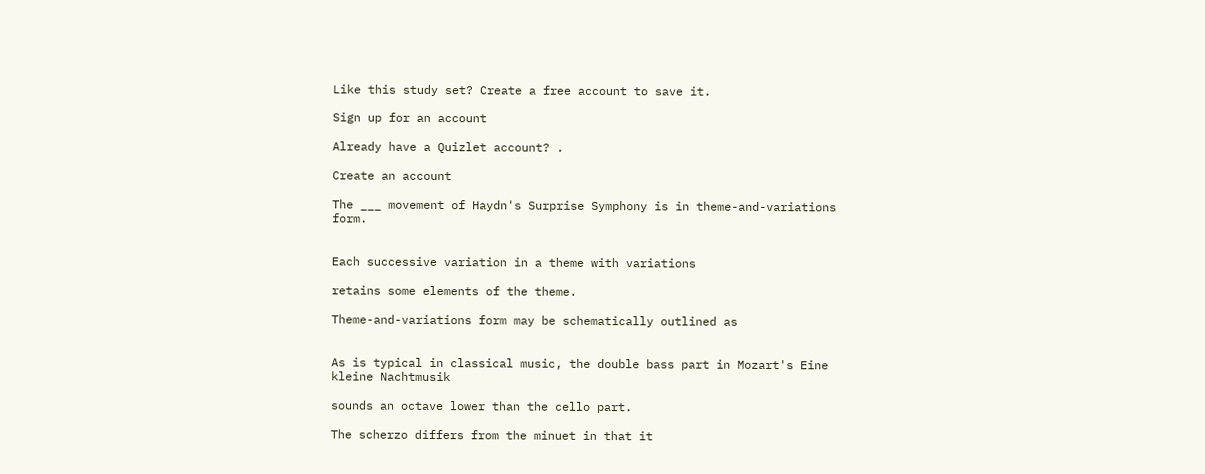Like this study set? Create a free account to save it.

Sign up for an account

Already have a Quizlet account? .

Create an account

The ___ movement of Haydn's Surprise Symphony is in theme-and-variations form.


Each successive variation in a theme with variations

retains some elements of the theme.

Theme-and-variations form may be schematically outlined as


As is typical in classical music, the double bass part in Mozart's Eine kleine Nachtmusik

sounds an octave lower than the cello part.

The scherzo differs from the minuet in that it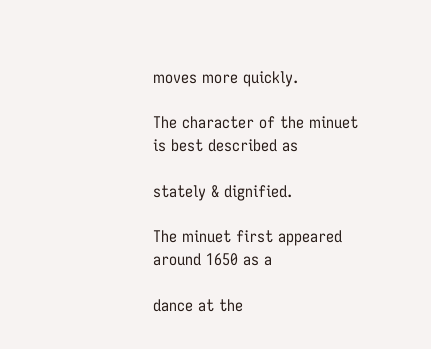moves more quickly.

The character of the minuet is best described as

stately & dignified.

The minuet first appeared around 1650 as a

dance at the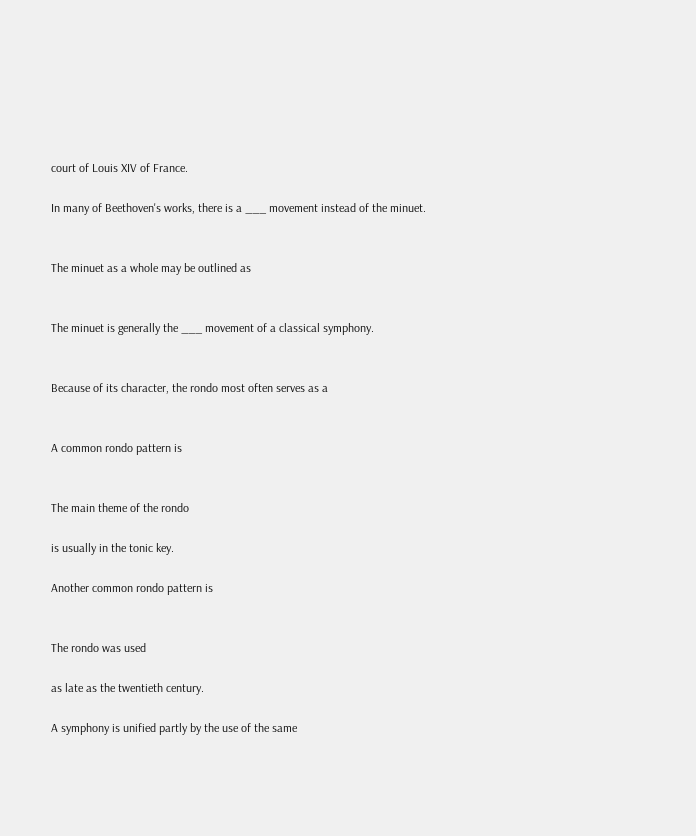court of Louis XIV of France.

In many of Beethoven's works, there is a ___ movement instead of the minuet.


The minuet as a whole may be outlined as


The minuet is generally the ___ movement of a classical symphony.


Because of its character, the rondo most often serves as a


A common rondo pattern is


The main theme of the rondo

is usually in the tonic key.

Another common rondo pattern is


The rondo was used

as late as the twentieth century.

A symphony is unified partly by the use of the same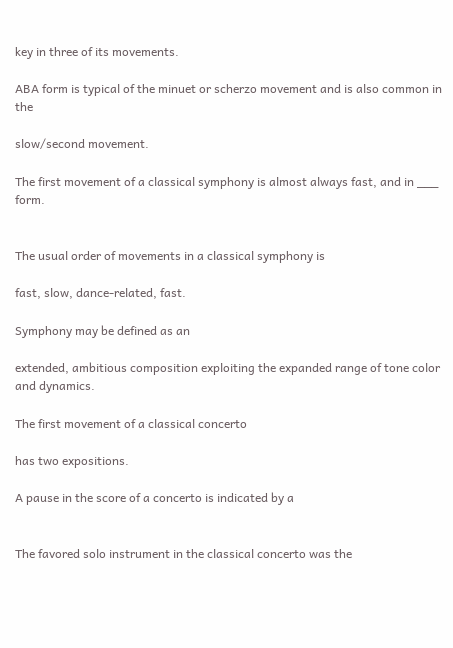key in three of its movements.

ABA form is typical of the minuet or scherzo movement and is also common in the

slow/second movement.

The first movement of a classical symphony is almost always fast, and in ___ form.


The usual order of movements in a classical symphony is

fast, slow, dance-related, fast.

Symphony may be defined as an

extended, ambitious composition exploiting the expanded range of tone color and dynamics.

The first movement of a classical concerto

has two expositions.

A pause in the score of a concerto is indicated by a


The favored solo instrument in the classical concerto was the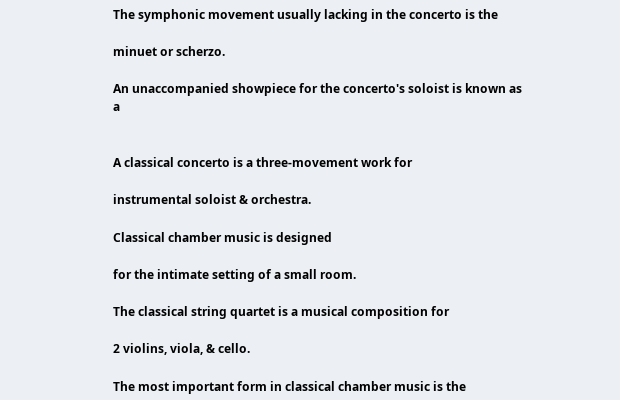The symphonic movement usually lacking in the concerto is the

minuet or scherzo.

An unaccompanied showpiece for the concerto's soloist is known as a


A classical concerto is a three-movement work for

instrumental soloist & orchestra.

Classical chamber music is designed

for the intimate setting of a small room.

The classical string quartet is a musical composition for

2 violins, viola, & cello.

The most important form in classical chamber music is the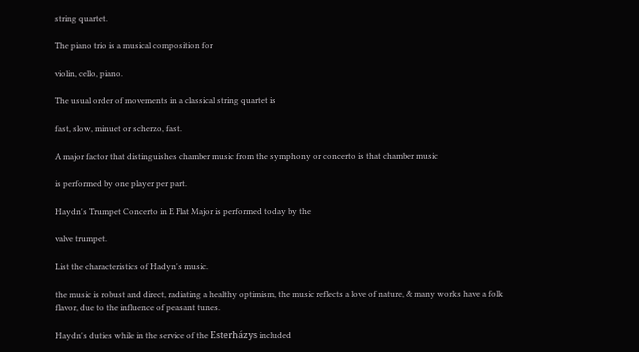string quartet.

The piano trio is a musical composition for

violin, cello, piano.

The usual order of movements in a classical string quartet is

fast, slow, minuet or scherzo, fast.

A major factor that distinguishes chamber music from the symphony or concerto is that chamber music

is performed by one player per part.

Haydn's Trumpet Concerto in E Flat Major is performed today by the

valve trumpet.

List the characteristics of Hadyn's music.

the music is robust and direct, radiating a healthy optimism, the music reflects a love of nature, & many works have a folk flavor, due to the influence of peasant tunes.

Haydn's duties while in the service of the Esterházys included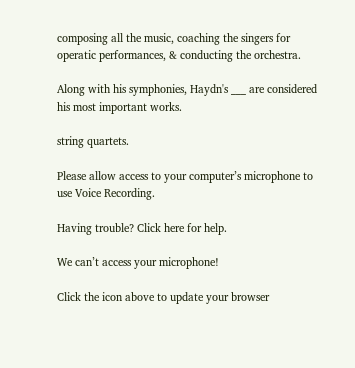composing all the music, coaching the singers for operatic performances, & conducting the orchestra.

Along with his symphonies, Haydn's ___ are considered his most important works.

string quartets.

Please allow access to your computer’s microphone to use Voice Recording.

Having trouble? Click here for help.

We can’t access your microphone!

Click the icon above to update your browser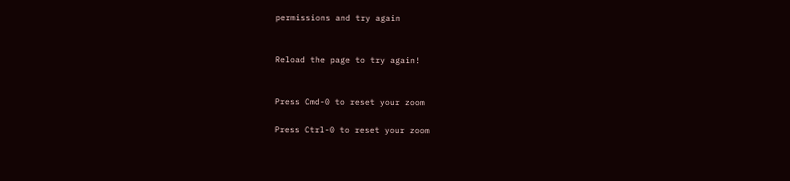permissions and try again


Reload the page to try again!


Press Cmd-0 to reset your zoom

Press Ctrl-0 to reset your zoom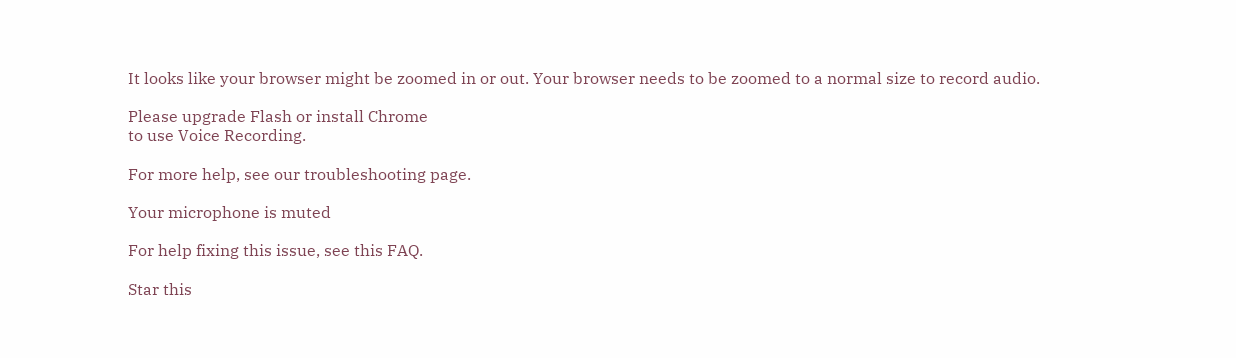It looks like your browser might be zoomed in or out. Your browser needs to be zoomed to a normal size to record audio.

Please upgrade Flash or install Chrome
to use Voice Recording.

For more help, see our troubleshooting page.

Your microphone is muted

For help fixing this issue, see this FAQ.

Star this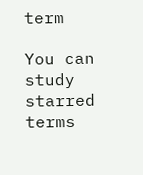term

You can study starred terms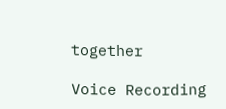together

Voice Recording